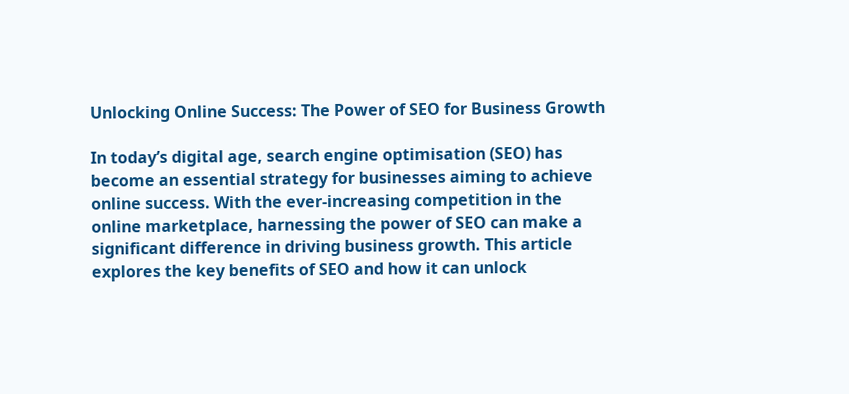Unlocking Online Success: The Power of SEO for Business Growth

In today’s digital age, search engine optimisation (SEO) has become an essential strategy for businesses aiming to achieve online success. With the ever-increasing competition in the online marketplace, harnessing the power of SEO can make a significant difference in driving business growth. This article explores the key benefits of SEO and how it can unlock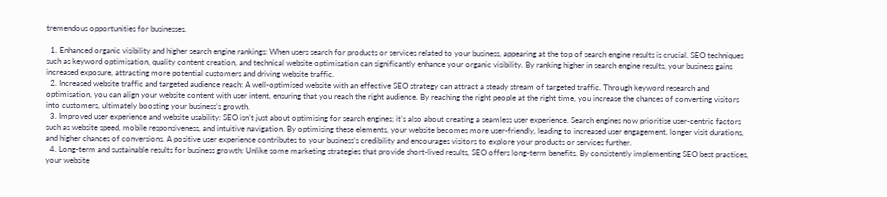tremendous opportunities for businesses.

  1. Enhanced organic visibility and higher search engine rankings: When users search for products or services related to your business, appearing at the top of search engine results is crucial. SEO techniques such as keyword optimisation, quality content creation, and technical website optimisation can significantly enhance your organic visibility. By ranking higher in search engine results, your business gains increased exposure, attracting more potential customers and driving website traffic.
  2. Increased website traffic and targeted audience reach: A well-optimised website with an effective SEO strategy can attract a steady stream of targeted traffic. Through keyword research and optimisation, you can align your website content with user intent, ensuring that you reach the right audience. By reaching the right people at the right time, you increase the chances of converting visitors into customers, ultimately boosting your business’s growth.
  3. Improved user experience and website usability: SEO isn’t just about optimising for search engines; it’s also about creating a seamless user experience. Search engines now prioritise user-centric factors such as website speed, mobile responsiveness, and intuitive navigation. By optimising these elements, your website becomes more user-friendly, leading to increased user engagement, longer visit durations, and higher chances of conversions. A positive user experience contributes to your business’s credibility and encourages visitors to explore your products or services further.
  4. Long-term and sustainable results for business growth: Unlike some marketing strategies that provide short-lived results, SEO offers long-term benefits. By consistently implementing SEO best practices, your website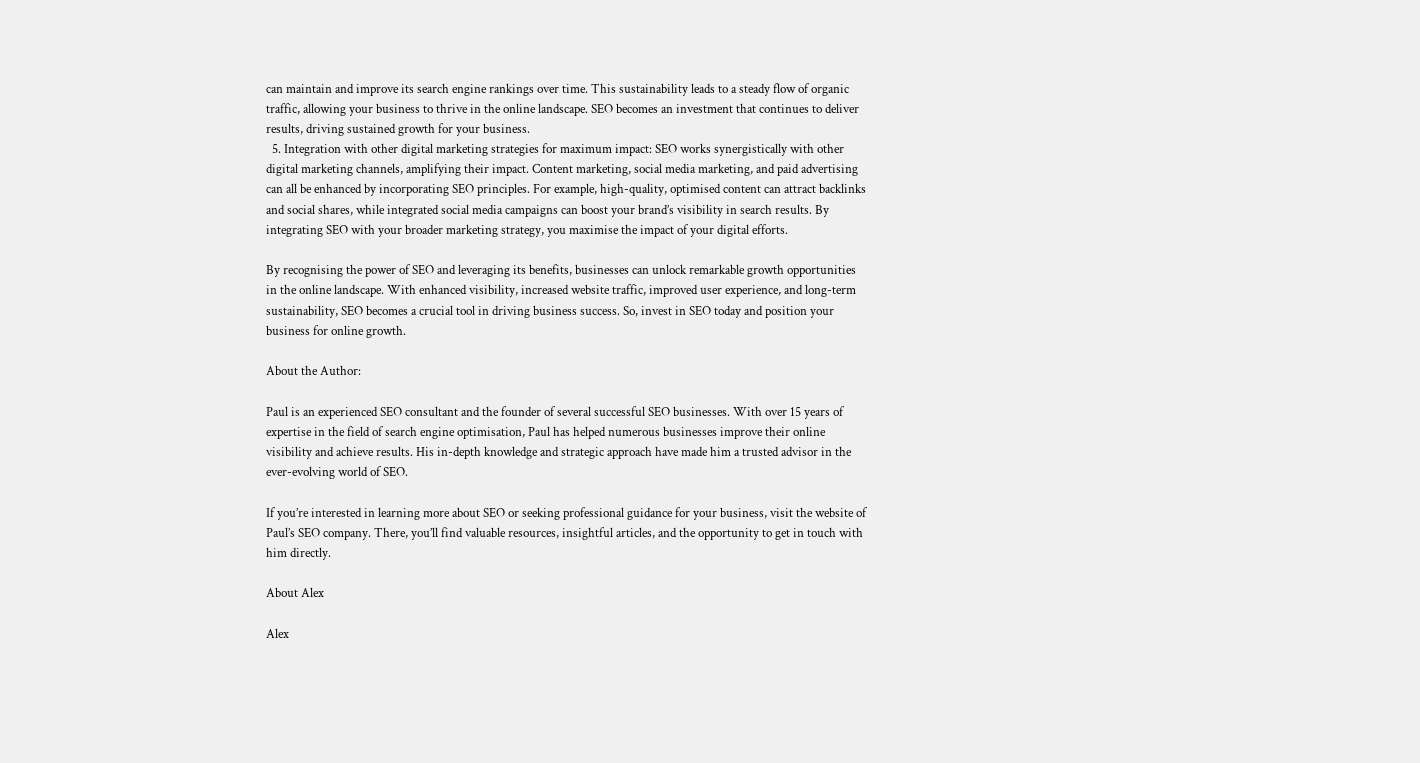can maintain and improve its search engine rankings over time. This sustainability leads to a steady flow of organic traffic, allowing your business to thrive in the online landscape. SEO becomes an investment that continues to deliver results, driving sustained growth for your business.
  5. Integration with other digital marketing strategies for maximum impact: SEO works synergistically with other digital marketing channels, amplifying their impact. Content marketing, social media marketing, and paid advertising can all be enhanced by incorporating SEO principles. For example, high-quality, optimised content can attract backlinks and social shares, while integrated social media campaigns can boost your brand’s visibility in search results. By integrating SEO with your broader marketing strategy, you maximise the impact of your digital efforts.

By recognising the power of SEO and leveraging its benefits, businesses can unlock remarkable growth opportunities in the online landscape. With enhanced visibility, increased website traffic, improved user experience, and long-term sustainability, SEO becomes a crucial tool in driving business success. So, invest in SEO today and position your business for online growth.

About the Author:

Paul is an experienced SEO consultant and the founder of several successful SEO businesses. With over 15 years of expertise in the field of search engine optimisation, Paul has helped numerous businesses improve their online visibility and achieve results. His in-depth knowledge and strategic approach have made him a trusted advisor in the ever-evolving world of SEO.

If you’re interested in learning more about SEO or seeking professional guidance for your business, visit the website of Paul’s SEO company. There, you’ll find valuable resources, insightful articles, and the opportunity to get in touch with him directly.

About Alex

Alex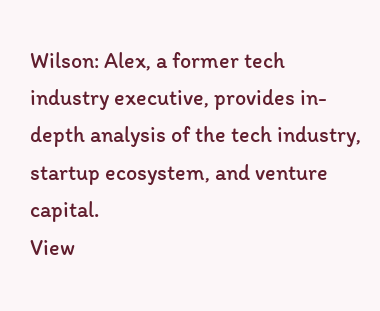Wilson: Alex, a former tech industry executive, provides in-depth analysis of the tech industry, startup ecosystem, and venture capital.
View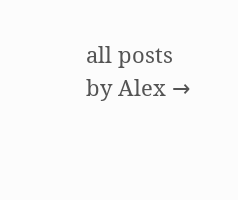all posts by Alex →